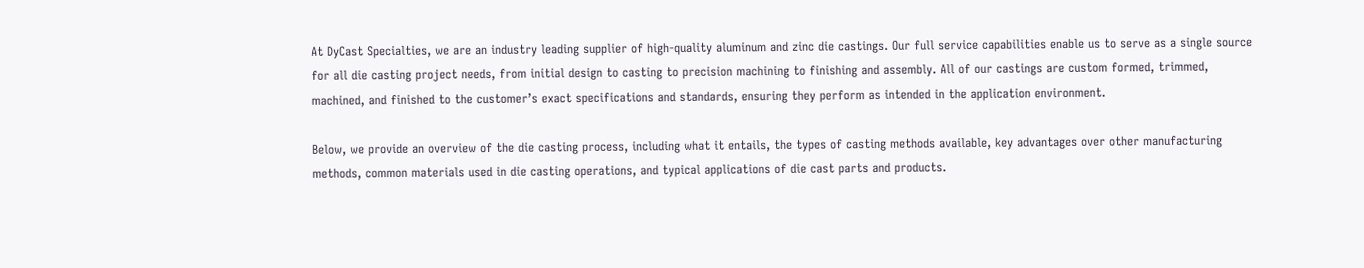At DyCast Specialties, we are an industry leading supplier of high-quality aluminum and zinc die castings. Our full service capabilities enable us to serve as a single source for all die casting project needs, from initial design to casting to precision machining to finishing and assembly. All of our castings are custom formed, trimmed, machined, and finished to the customer’s exact specifications and standards, ensuring they perform as intended in the application environment.

Below, we provide an overview of the die casting process, including what it entails, the types of casting methods available, key advantages over other manufacturing methods, common materials used in die casting operations, and typical applications of die cast parts and products.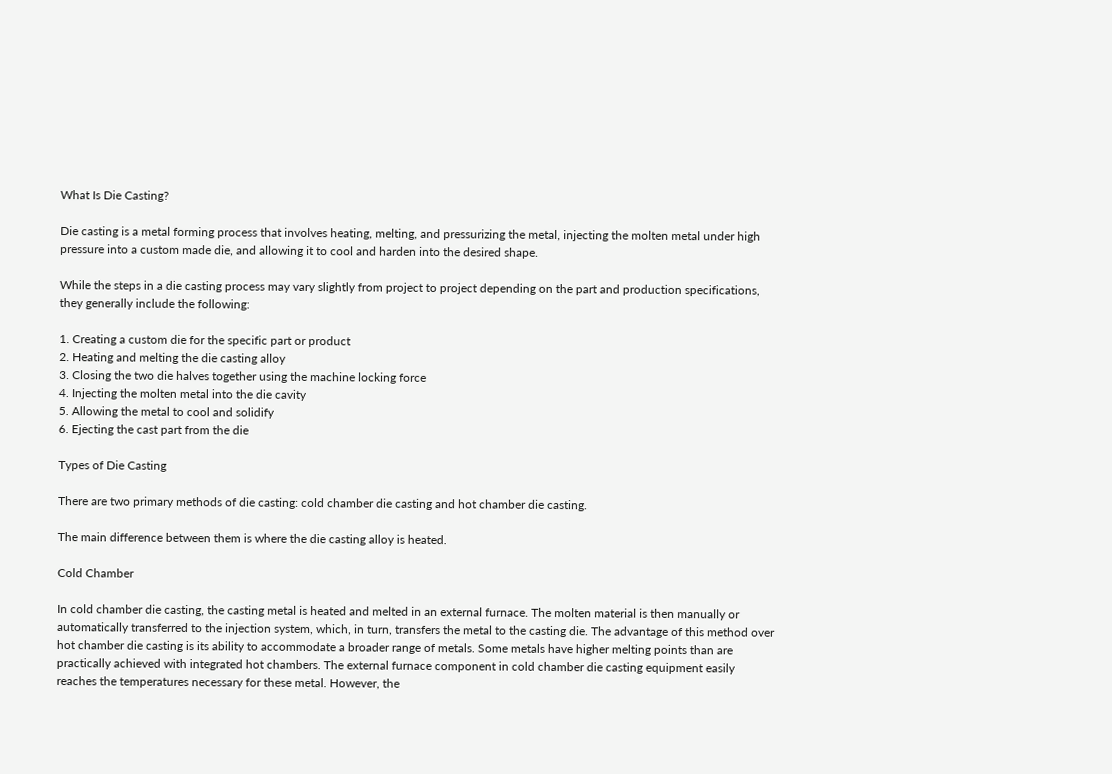What Is Die Casting?

Die casting is a metal forming process that involves heating, melting, and pressurizing the metal, injecting the molten metal under high pressure into a custom made die, and allowing it to cool and harden into the desired shape.

While the steps in a die casting process may vary slightly from project to project depending on the part and production specifications, they generally include the following:

1. Creating a custom die for the specific part or product
2. Heating and melting the die casting alloy
3. Closing the two die halves together using the machine locking force
4. Injecting the molten metal into the die cavity
5. Allowing the metal to cool and solidify
6. Ejecting the cast part from the die

Types of Die Casting

There are two primary methods of die casting: cold chamber die casting and hot chamber die casting.

The main difference between them is where the die casting alloy is heated.

Cold Chamber

In cold chamber die casting, the casting metal is heated and melted in an external furnace. The molten material is then manually or automatically transferred to the injection system, which, in turn, transfers the metal to the casting die. The advantage of this method over hot chamber die casting is its ability to accommodate a broader range of metals. Some metals have higher melting points than are practically achieved with integrated hot chambers. The external furnace component in cold chamber die casting equipment easily reaches the temperatures necessary for these metal. However, the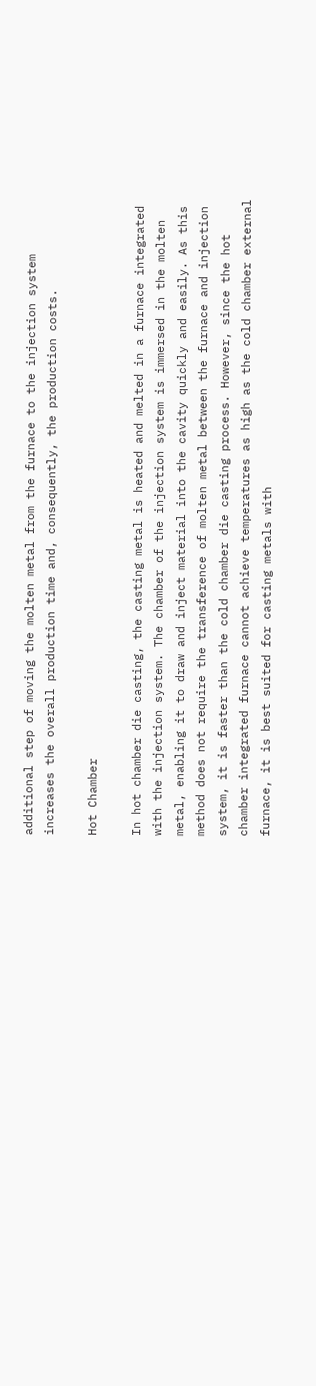additional step of moving the molten metal from the furnace to the injection system increases the overall production time and, consequently, the production costs.

Hot Chamber

In hot chamber die casting, the casting metal is heated and melted in a furnace integrated with the injection system. The chamber of the injection system is immersed in the molten metal, enabling it to draw and inject material into the cavity quickly and easily. As this method does not require the transference of molten metal between the furnace and injection system, it is faster than the cold chamber die casting process. However, since the hot chamber integrated furnace cannot achieve temperatures as high as the cold chamber external furnace, it is best suited for casting metals with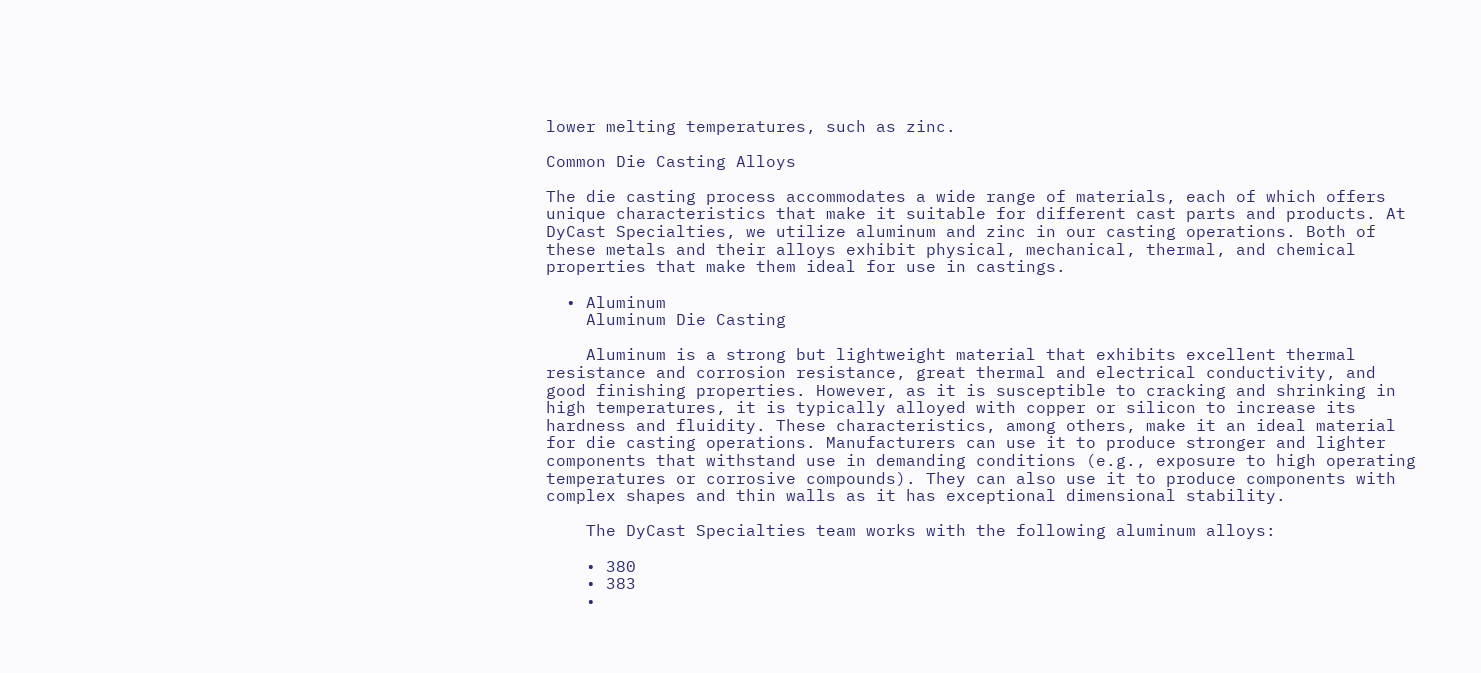lower melting temperatures, such as zinc.

Common Die Casting Alloys

The die casting process accommodates a wide range of materials, each of which offers unique characteristics that make it suitable for different cast parts and products. At DyCast Specialties, we utilize aluminum and zinc in our casting operations. Both of these metals and their alloys exhibit physical, mechanical, thermal, and chemical properties that make them ideal for use in castings.

  • Aluminum
    Aluminum Die Casting

    Aluminum is a strong but lightweight material that exhibits excellent thermal resistance and corrosion resistance, great thermal and electrical conductivity, and good finishing properties. However, as it is susceptible to cracking and shrinking in high temperatures, it is typically alloyed with copper or silicon to increase its hardness and fluidity. These characteristics, among others, make it an ideal material for die casting operations. Manufacturers can use it to produce stronger and lighter components that withstand use in demanding conditions (e.g., exposure to high operating temperatures or corrosive compounds). They can also use it to produce components with complex shapes and thin walls as it has exceptional dimensional stability.

    The DyCast Specialties team works with the following aluminum alloys:

    • 380
    • 383
    •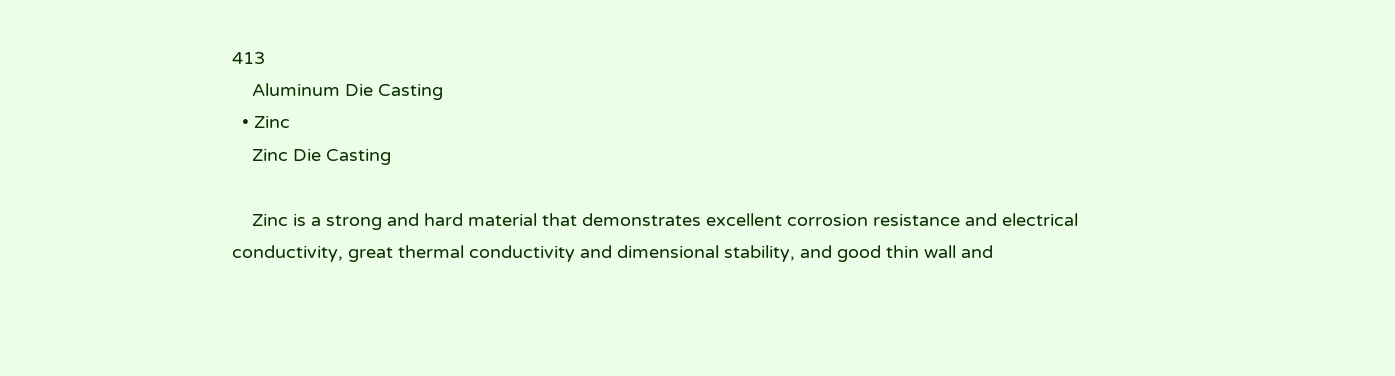413
    Aluminum Die Casting
  • Zinc
    Zinc Die Casting

    Zinc is a strong and hard material that demonstrates excellent corrosion resistance and electrical conductivity, great thermal conductivity and dimensional stability, and good thin wall and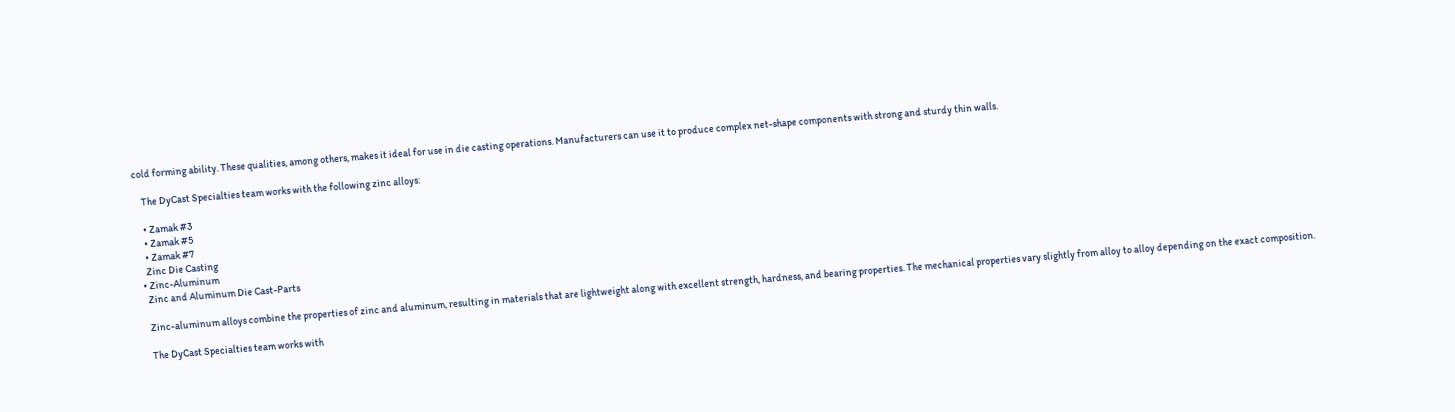cold forming ability. These qualities, among others, makes it ideal for use in die casting operations. Manufacturers can use it to produce complex net-shape components with strong and sturdy thin walls.

    The DyCast Specialties team works with the following zinc alloys:

    • Zamak #3
    • Zamak #5
    • Zamak #7
    Zinc Die Casting
  • Zinc-Aluminum
    Zinc and Aluminum Die Cast-Parts

    Zinc-aluminum alloys combine the properties of zinc and aluminum, resulting in materials that are lightweight along with excellent strength, hardness, and bearing properties. The mechanical properties vary slightly from alloy to alloy depending on the exact composition.

    The DyCast Specialties team works with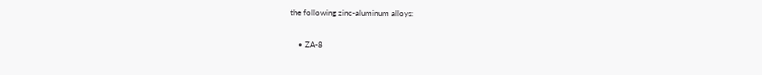the following zinc-aluminum alloys:

    • ZA-8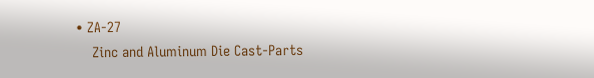• ZA-27
    Zinc and Aluminum Die Cast-Parts